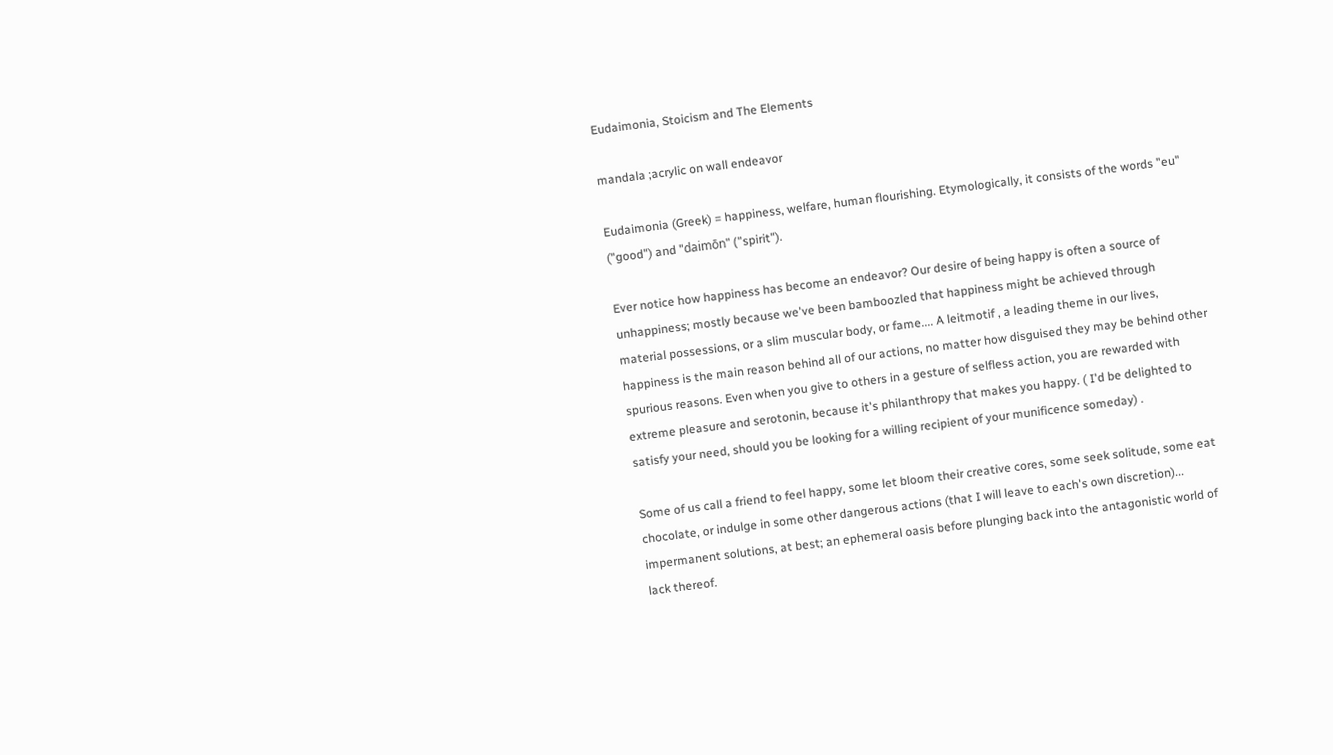Eudaimonia, Stoicism and The Elements

mandala ;acrylic on wall endeavor

Eudaimonia (Greek) = happiness, welfare, human flourishing. Etymologically, it consists of the words "eu" ("good") and "daimōn" ("spirit").

Ever notice how happiness has become an endeavor? Our desire of being happy is often a source of unhappiness; mostly because we've been bamboozled that happiness might be achieved through material possessions, or a slim muscular body, or fame.... A leitmotif , a leading theme in our lives, happiness is the main reason behind all of our actions, no matter how disguised they may be behind other spurious reasons. Even when you give to others in a gesture of selfless action, you are rewarded with extreme pleasure and serotonin, because it's philanthropy that makes you happy. ( I'd be delighted to satisfy your need, should you be looking for a willing recipient of your munificence someday) .

Some of us call a friend to feel happy, some let bloom their creative cores, some seek solitude, some eat chocolate, or indulge in some other dangerous actions (that I will leave to each's own discretion)... impermanent solutions, at best; an ephemeral oasis before plunging back into the antagonistic world of lack thereof.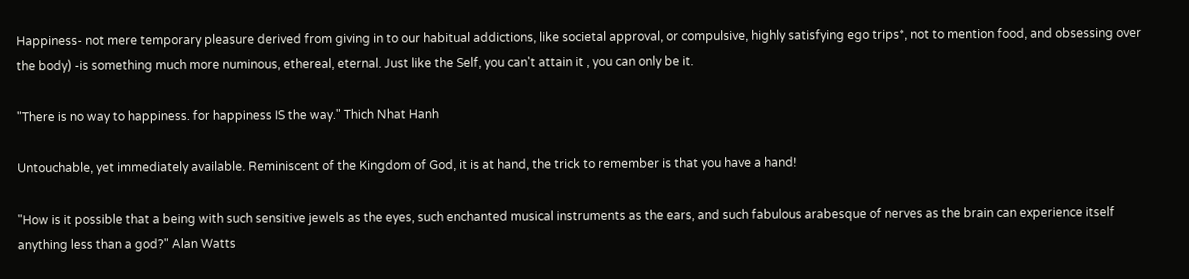Happiness- not mere temporary pleasure derived from giving in to our habitual addictions, like societal approval, or compulsive, highly satisfying ego trips*, not to mention food, and obsessing over the body) -is something much more numinous, ethereal, eternal. Just like the Self, you can't attain it , you can only be it.

"There is no way to happiness. for happiness IS the way." Thich Nhat Hanh

Untouchable, yet immediately available. Reminiscent of the Kingdom of God, it is at hand, the trick to remember is that you have a hand!

"How is it possible that a being with such sensitive jewels as the eyes, such enchanted musical instruments as the ears, and such fabulous arabesque of nerves as the brain can experience itself anything less than a god?" Alan Watts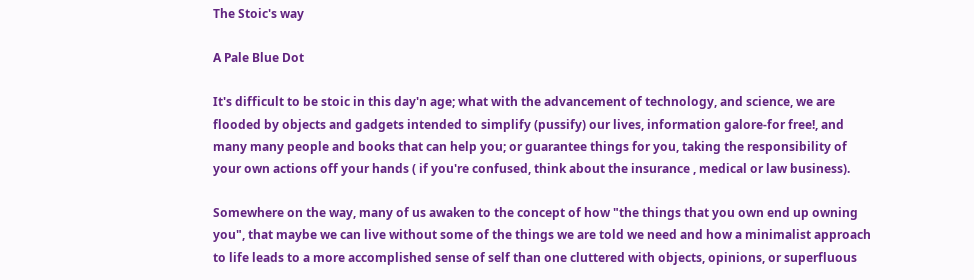The Stoic's way

A Pale Blue Dot

It's difficult to be stoic in this day'n age; what with the advancement of technology, and science, we are flooded by objects and gadgets intended to simplify (pussify) our lives, information galore-for free!, and many many people and books that can help you; or guarantee things for you, taking the responsibility of your own actions off your hands ( if you're confused, think about the insurance , medical or law business).

Somewhere on the way, many of us awaken to the concept of how "the things that you own end up owning you", that maybe we can live without some of the things we are told we need and how a minimalist approach to life leads to a more accomplished sense of self than one cluttered with objects, opinions, or superfluous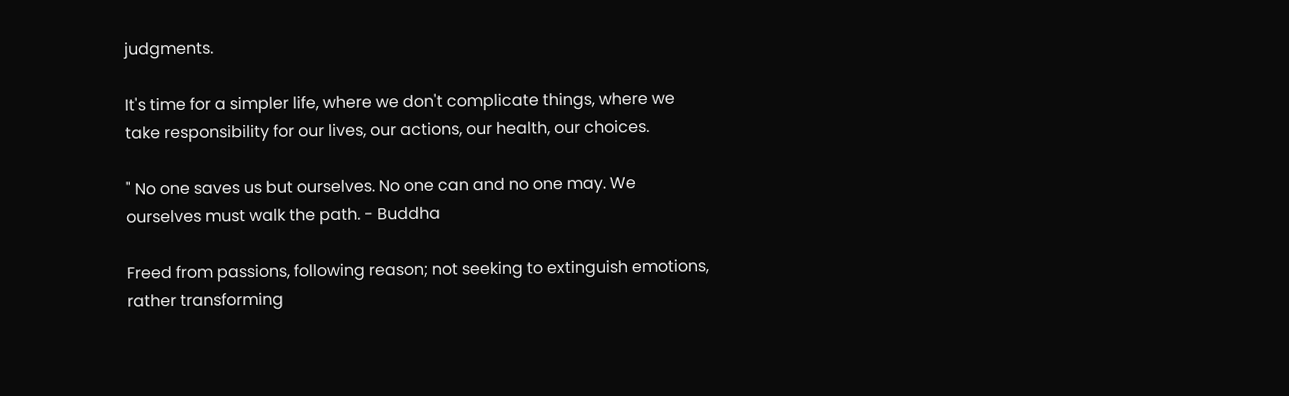judgments.

It's time for a simpler life, where we don't complicate things, where we take responsibility for our lives, our actions, our health, our choices.

" No one saves us but ourselves. No one can and no one may. We ourselves must walk the path. - Buddha

Freed from passions, following reason; not seeking to extinguish emotions, rather transforming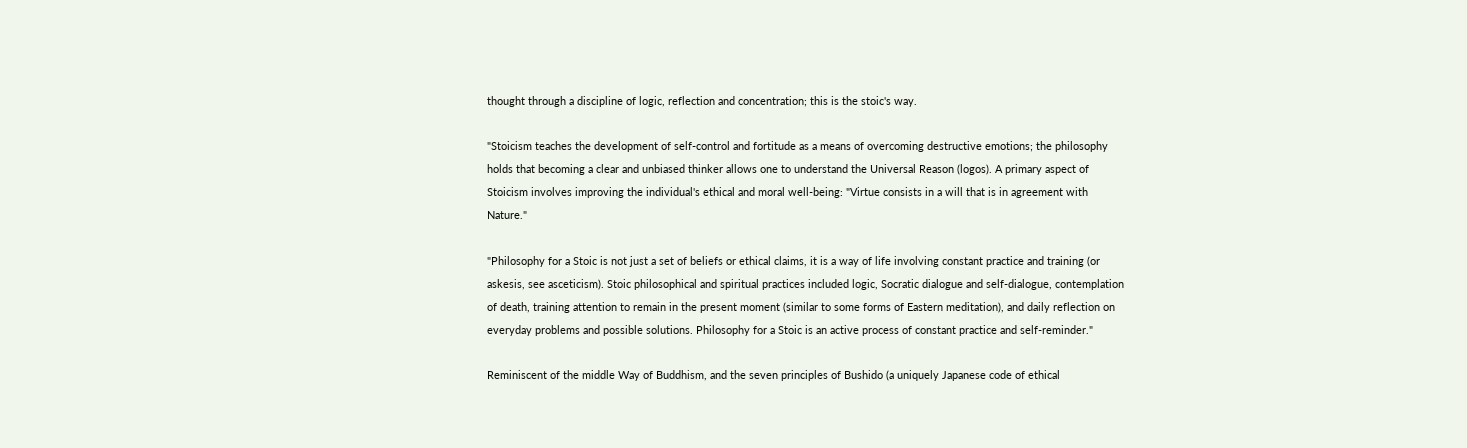thought through a discipline of logic, reflection and concentration; this is the stoic's way.

"Stoicism teaches the development of self-control and fortitude as a means of overcoming destructive emotions; the philosophy holds that becoming a clear and unbiased thinker allows one to understand the Universal Reason (logos). A primary aspect of Stoicism involves improving the individual's ethical and moral well-being: "Virtue consists in a will that is in agreement with Nature."

"Philosophy for a Stoic is not just a set of beliefs or ethical claims, it is a way of life involving constant practice and training (or askesis, see asceticism). Stoic philosophical and spiritual practices included logic, Socratic dialogue and self-dialogue, contemplation of death, training attention to remain in the present moment (similar to some forms of Eastern meditation), and daily reflection on everyday problems and possible solutions. Philosophy for a Stoic is an active process of constant practice and self-reminder."

Reminiscent of the middle Way of Buddhism, and the seven principles of Bushido (a uniquely Japanese code of ethical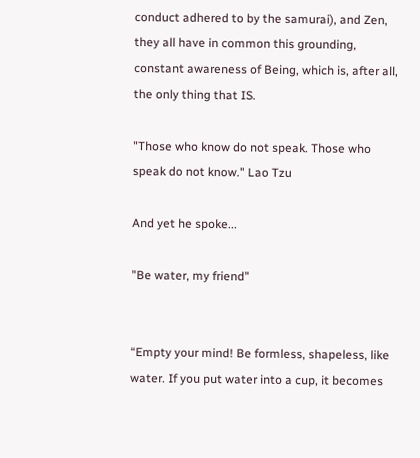conduct adhered to by the samurai), and Zen, they all have in common this grounding, constant awareness of Being, which is, after all, the only thing that IS.

"Those who know do not speak. Those who speak do not know." Lao Tzu

And yet he spoke...

"Be water, my friend"


“Empty your mind! Be formless, shapeless, like water. If you put water into a cup, it becomes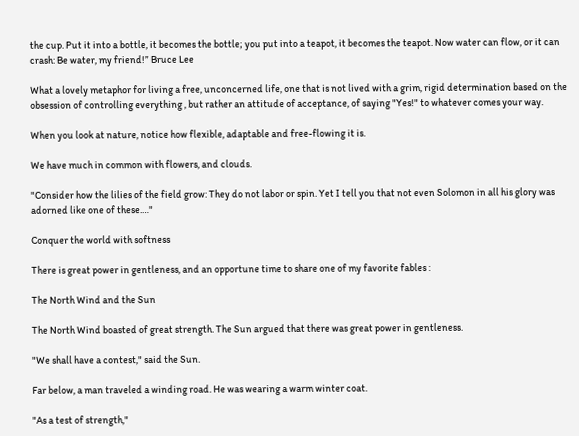the cup. Put it into a bottle, it becomes the bottle; you put into a teapot, it becomes the teapot. Now water can flow, or it can crash: Be water, my friend!” Bruce Lee

What a lovely metaphor for living a free, unconcerned life, one that is not lived with a grim, rigid determination based on the obsession of controlling everything , but rather an attitude of acceptance, of saying "Yes!" to whatever comes your way.

When you look at nature, notice how flexible, adaptable and free-flowing it is.

We have much in common with flowers, and clouds.

"Consider how the lilies of the field grow: They do not labor or spin. Yet I tell you that not even Solomon in all his glory was adorned like one of these.…"

Conquer the world with softness

There is great power in gentleness, and an opportune time to share one of my favorite fables :

The North Wind and the Sun

The North Wind boasted of great strength. The Sun argued that there was great power in gentleness.

"We shall have a contest," said the Sun.

Far below, a man traveled a winding road. He was wearing a warm winter coat.

"As a test of strength,"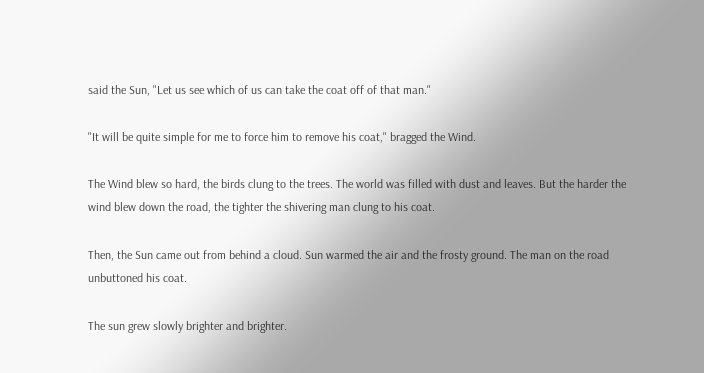said the Sun, "Let us see which of us can take the coat off of that man."

"It will be quite simple for me to force him to remove his coat," bragged the Wind.

The Wind blew so hard, the birds clung to the trees. The world was filled with dust and leaves. But the harder the wind blew down the road, the tighter the shivering man clung to his coat.

Then, the Sun came out from behind a cloud. Sun warmed the air and the frosty ground. The man on the road unbuttoned his coat.

The sun grew slowly brighter and brighter.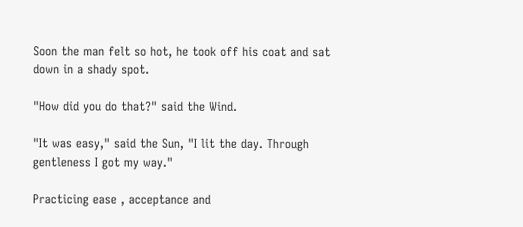Soon the man felt so hot, he took off his coat and sat down in a shady spot.

"How did you do that?" said the Wind.

"It was easy," said the Sun, "I lit the day. Through gentleness I got my way."

Practicing ease , acceptance and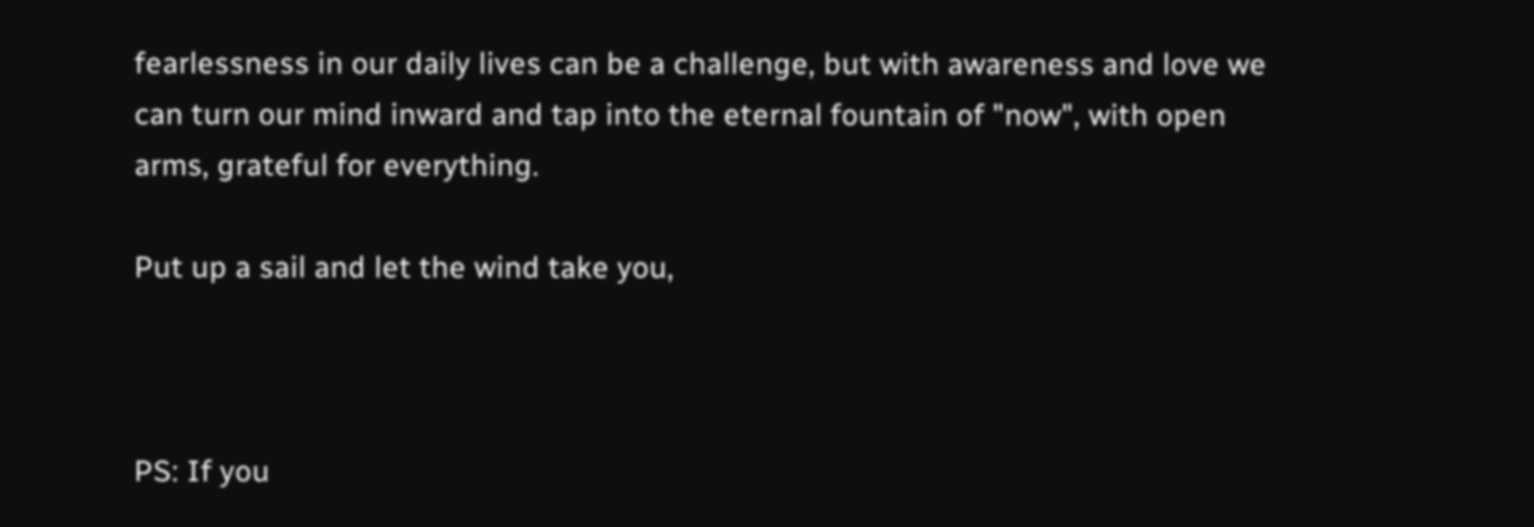fearlessness in our daily lives can be a challenge, but with awareness and love we can turn our mind inward and tap into the eternal fountain of "now", with open arms, grateful for everything.

Put up a sail and let the wind take you,



PS: If you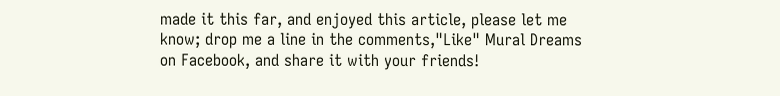made it this far, and enjoyed this article, please let me know; drop me a line in the comments,"Like" Mural Dreams on Facebook, and share it with your friends!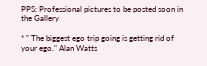PPS: Professional pictures to be posted soon in the Gallery

* " The biggest ego trip going is getting rid of your ego." Alan Watts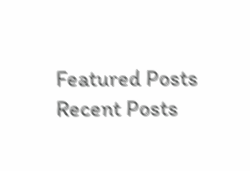Featured Posts
Recent Posts